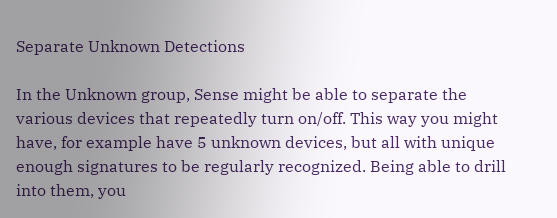Separate Unknown Detections

In the Unknown group, Sense might be able to separate the various devices that repeatedly turn on/off. This way you might have, for example have 5 unknown devices, but all with unique enough signatures to be regularly recognized. Being able to drill into them, you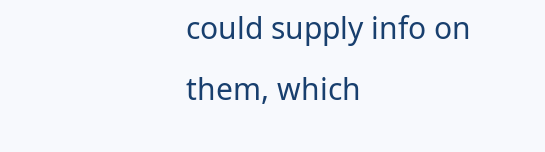could supply info on them, which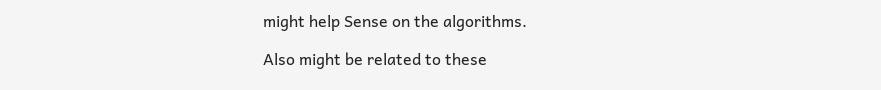might help Sense on the algorithms.

Also might be related to these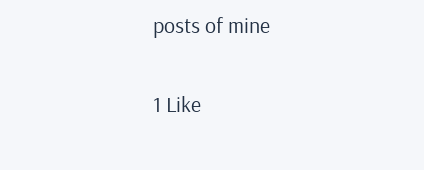posts of mine

1 Like